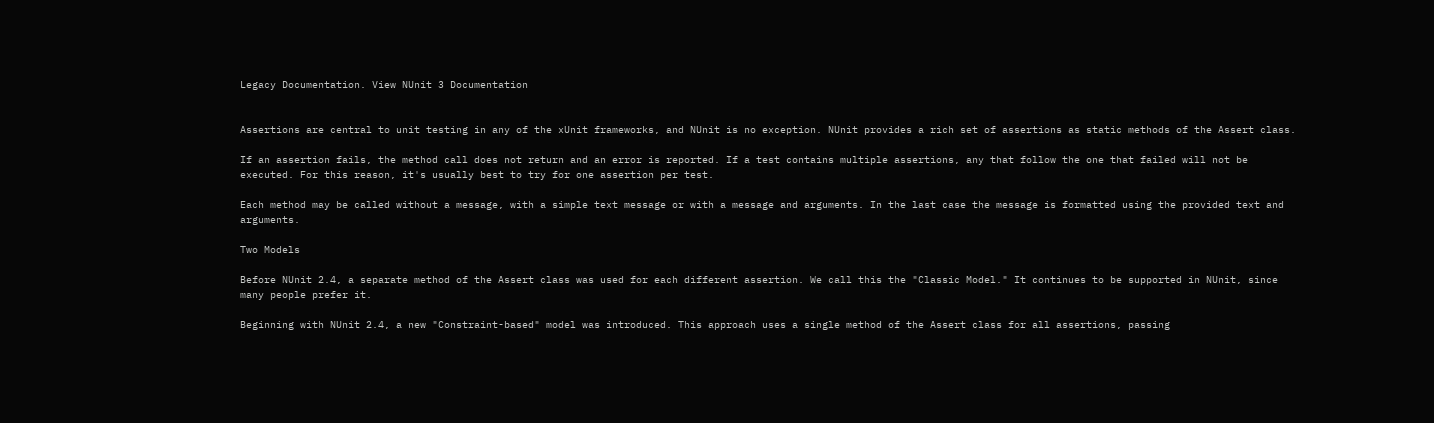Legacy Documentation. View NUnit 3 Documentation


Assertions are central to unit testing in any of the xUnit frameworks, and NUnit is no exception. NUnit provides a rich set of assertions as static methods of the Assert class.

If an assertion fails, the method call does not return and an error is reported. If a test contains multiple assertions, any that follow the one that failed will not be executed. For this reason, it's usually best to try for one assertion per test.

Each method may be called without a message, with a simple text message or with a message and arguments. In the last case the message is formatted using the provided text and arguments.

Two Models

Before NUnit 2.4, a separate method of the Assert class was used for each different assertion. We call this the "Classic Model." It continues to be supported in NUnit, since many people prefer it.

Beginning with NUnit 2.4, a new "Constraint-based" model was introduced. This approach uses a single method of the Assert class for all assertions, passing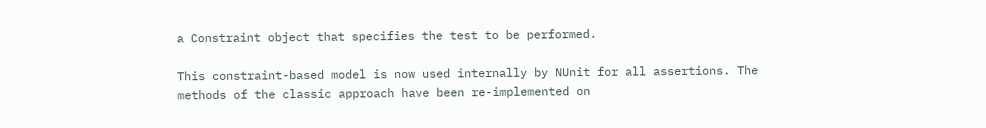a Constraint object that specifies the test to be performed.

This constraint-based model is now used internally by NUnit for all assertions. The methods of the classic approach have been re-implemented on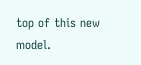top of this new model.